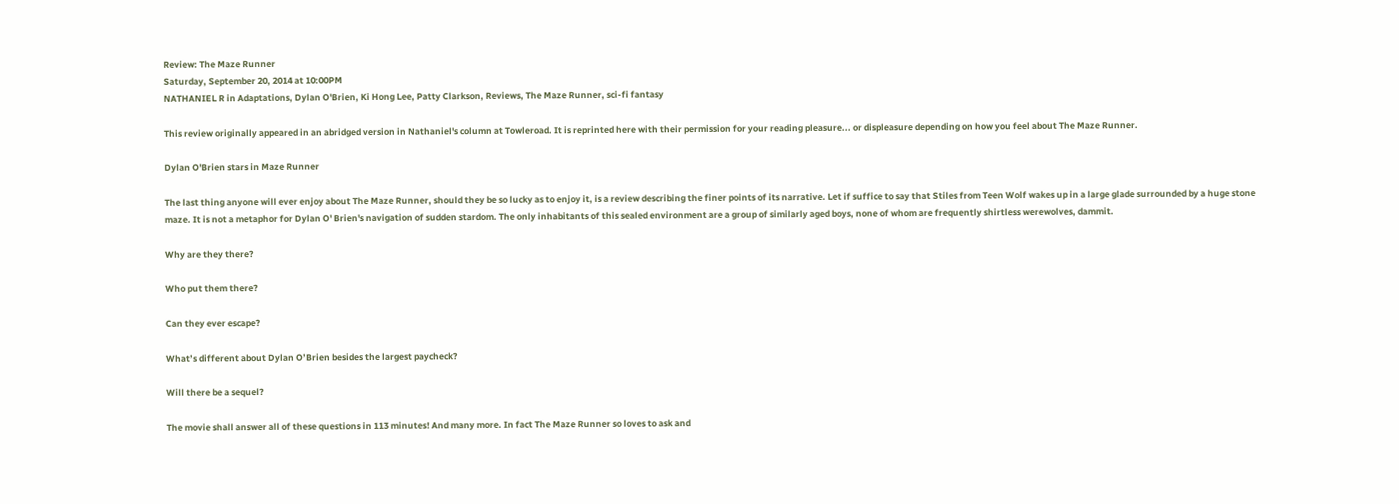Review: The Maze Runner
Saturday, September 20, 2014 at 10:00PM
NATHANIEL R in Adaptations, Dylan O'Brien, Ki Hong Lee, Patty Clarkson, Reviews, The Maze Runner, sci-fi fantasy

This review originally appeared in an abridged version in Nathaniel's column at Towleroad. It is reprinted here with their permission for your reading pleasure... or displeasure depending on how you feel about The Maze Runner.

Dylan O'Brien stars in Maze Runner

The last thing anyone will ever enjoy about The Maze Runner, should they be so lucky as to enjoy it, is a review describing the finer points of its narrative. Let if suffice to say that Stiles from Teen Wolf wakes up in a large glade surrounded by a huge stone maze. It is not a metaphor for Dylan O' Brien's navigation of sudden stardom. The only inhabitants of this sealed environment are a group of similarly aged boys, none of whom are frequently shirtless werewolves, dammit.

Why are they there?

Who put them there?

Can they ever escape?

What’s different about Dylan O’Brien besides the largest paycheck?

Will there be a sequel?

The movie shall answer all of these questions in 113 minutes! And many more. In fact The Maze Runner so loves to ask and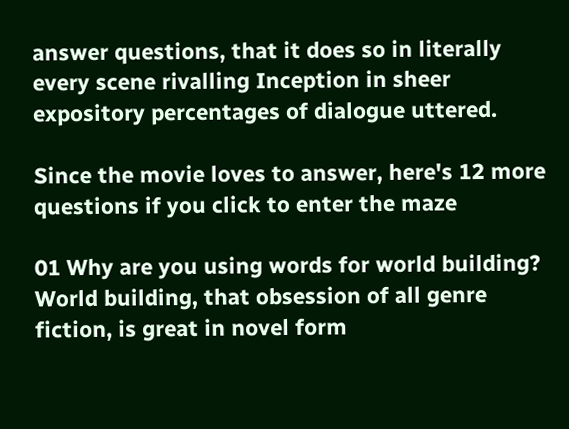answer questions, that it does so in literally every scene rivalling Inception in sheer expository percentages of dialogue uttered.

Since the movie loves to answer, here's 12 more questions if you click to enter the maze

01 Why are you using words for world building? World building, that obsession of all genre fiction, is great in novel form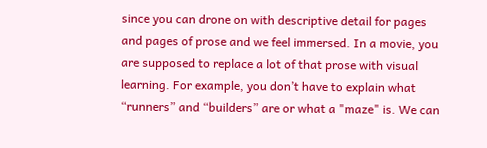since you can drone on with descriptive detail for pages and pages of prose and we feel immersed. In a movie, you are supposed to replace a lot of that prose with visual learning. For example, you don’t have to explain what “runners” and “builders” are or what a "maze" is. We can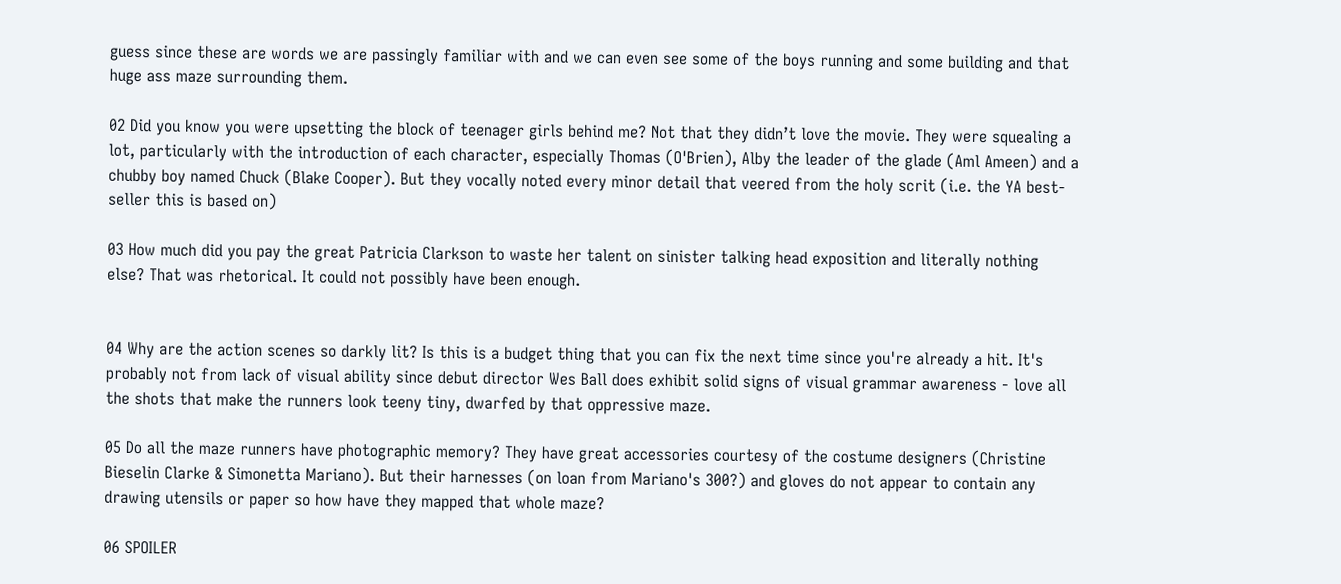guess since these are words we are passingly familiar with and we can even see some of the boys running and some building and that huge ass maze surrounding them.

02 Did you know you were upsetting the block of teenager girls behind me? Not that they didn’t love the movie. They were squealing a lot, particularly with the introduction of each character, especially Thomas (O'Brien), Alby the leader of the glade (Aml Ameen) and a chubby boy named Chuck (Blake Cooper). But they vocally noted every minor detail that veered from the holy scrit (i.e. the YA best-seller this is based on)

03 How much did you pay the great Patricia Clarkson to waste her talent on sinister talking head exposition and literally nothing else? That was rhetorical. It could not possibly have been enough.


04 Why are the action scenes so darkly lit? Is this is a budget thing that you can fix the next time since you're already a hit. It's probably not from lack of visual ability since debut director Wes Ball does exhibit solid signs of visual grammar awareness - love all the shots that make the runners look teeny tiny, dwarfed by that oppressive maze.

05 Do all the maze runners have photographic memory? They have great accessories courtesy of the costume designers (Christine Bieselin Clarke & Simonetta Mariano). But their harnesses (on loan from Mariano's 300?) and gloves do not appear to contain any drawing utensils or paper so how have they mapped that whole maze?

06 SPOILER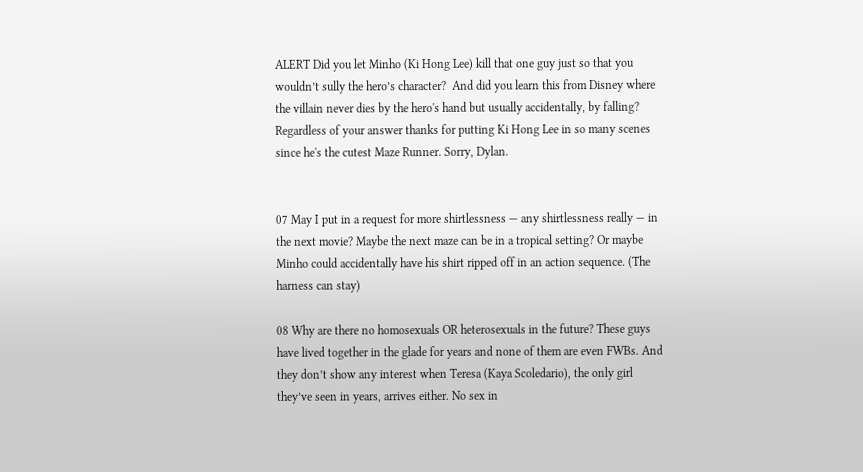ALERT Did you let Minho (Ki Hong Lee) kill that one guy just so that you wouldn’t sully the hero’s character?  And did you learn this from Disney where the villain never dies by the hero's hand but usually accidentally, by falling? Regardless of your answer thanks for putting Ki Hong Lee in so many scenes since he's the cutest Maze Runner. Sorry, Dylan.


07 May I put in a request for more shirtlessness — any shirtlessness really — in the next movie? Maybe the next maze can be in a tropical setting? Or maybe Minho could accidentally have his shirt ripped off in an action sequence. (The harness can stay)

08 Why are there no homosexuals OR heterosexuals in the future? These guys have lived together in the glade for years and none of them are even FWBs. And they don’t show any interest when Teresa (Kaya Scoledario), the only girl they’ve seen in years, arrives either. No sex in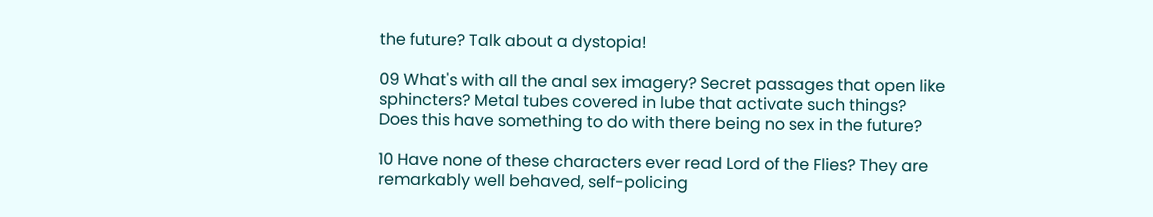the future? Talk about a dystopia!

09 What's with all the anal sex imagery? Secret passages that open like sphincters? Metal tubes covered in lube that activate such things? Does this have something to do with there being no sex in the future?

10 Have none of these characters ever read Lord of the Flies? They are remarkably well behaved, self-policing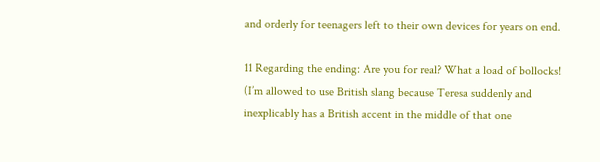and orderly for teenagers left to their own devices for years on end.

11 Regarding the ending: Are you for real? What a load of bollocks! (I’m allowed to use British slang because Teresa suddenly and inexplicably has a British accent in the middle of that one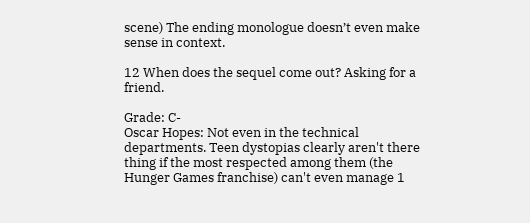scene) The ending monologue doesn’t even make sense in context.

12 When does the sequel come out? Asking for a friend.

Grade: C-
Oscar Hopes: Not even in the technical departments. Teen dystopias clearly aren't there thing if the most respected among them (the Hunger Games franchise) can't even manage 1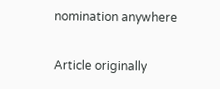nomination anywhere

Article originally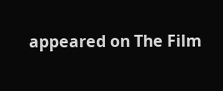appeared on The Film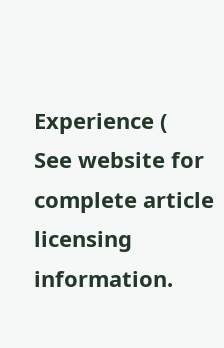Experience (
See website for complete article licensing information.